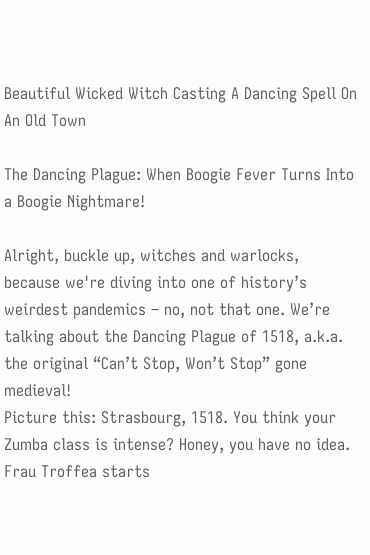Beautiful Wicked Witch Casting A Dancing Spell On An Old Town

The Dancing Plague: When Boogie Fever Turns Into a Boogie Nightmare!

Alright, buckle up, witches and warlocks, because we're diving into one of history’s weirdest pandemics – no, not that one. We’re talking about the Dancing Plague of 1518, a.k.a. the original “Can’t Stop, Won’t Stop” gone medieval!
Picture this: Strasbourg, 1518. You think your Zumba class is intense? Honey, you have no idea. Frau Troffea starts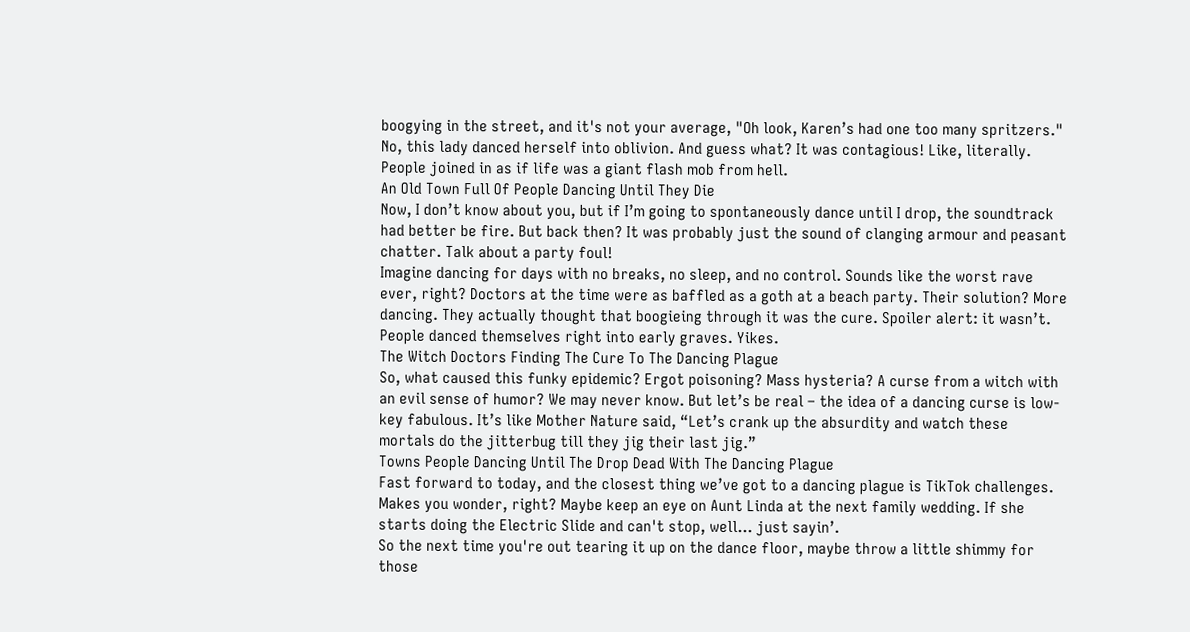boogying in the street, and it's not your average, "Oh look, Karen’s had one too many spritzers." No, this lady danced herself into oblivion. And guess what? It was contagious! Like, literally. People joined in as if life was a giant flash mob from hell.
An Old Town Full Of People Dancing Until They Die
Now, I don’t know about you, but if I’m going to spontaneously dance until I drop, the soundtrack had better be fire. But back then? It was probably just the sound of clanging armour and peasant chatter. Talk about a party foul!
Imagine dancing for days with no breaks, no sleep, and no control. Sounds like the worst rave ever, right? Doctors at the time were as baffled as a goth at a beach party. Their solution? More dancing. They actually thought that boogieing through it was the cure. Spoiler alert: it wasn’t. People danced themselves right into early graves. Yikes.
The Witch Doctors Finding The Cure To The Dancing Plague
So, what caused this funky epidemic? Ergot poisoning? Mass hysteria? A curse from a witch with an evil sense of humor? We may never know. But let’s be real – the idea of a dancing curse is low-key fabulous. It’s like Mother Nature said, “Let’s crank up the absurdity and watch these mortals do the jitterbug till they jig their last jig.”
Towns People Dancing Until The Drop Dead With The Dancing Plague
Fast forward to today, and the closest thing we’ve got to a dancing plague is TikTok challenges. Makes you wonder, right? Maybe keep an eye on Aunt Linda at the next family wedding. If she starts doing the Electric Slide and can't stop, well… just sayin’.
So the next time you're out tearing it up on the dance floor, maybe throw a little shimmy for those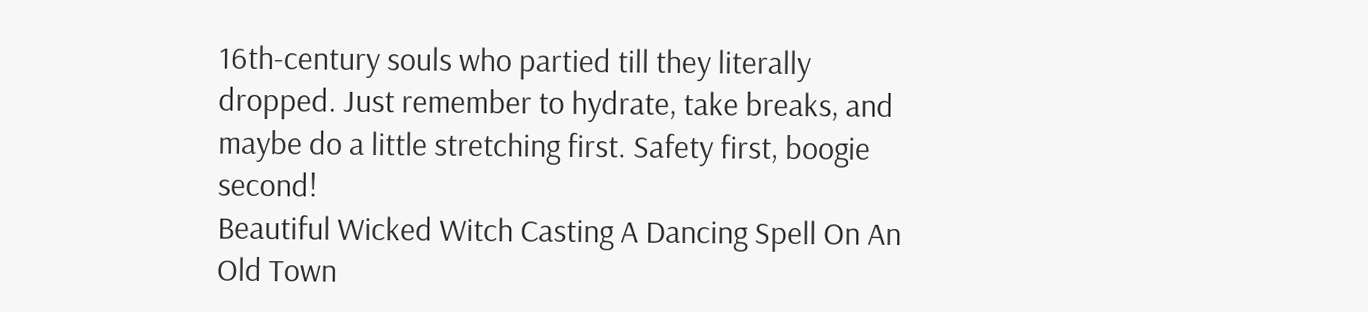16th-century souls who partied till they literally dropped. Just remember to hydrate, take breaks, and maybe do a little stretching first. Safety first, boogie second!
Beautiful Wicked Witch Casting A Dancing Spell On An Old Town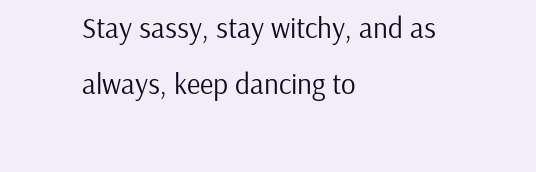Stay sassy, stay witchy, and as always, keep dancing to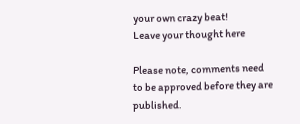your own crazy beat!
Leave your thought here

Please note, comments need to be approved before they are published.